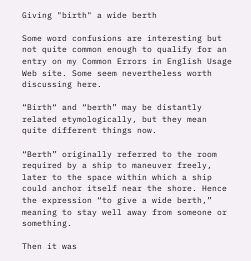Giving "birth" a wide berth

Some word confusions are interesting but not quite common enough to qualify for an entry on my Common Errors in English Usage Web site. Some seem nevertheless worth discussing here.

“Birth“ and “berth” may be distantly related etymologically, but they mean quite different things now.

“Berth” originally referred to the room required by a ship to maneuver freely, later to the space within which a ship could anchor itself near the shore. Hence the expression “to give a wide berth,” meaning to stay well away from someone or something.

Then it was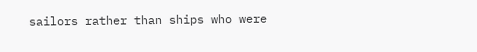sailors rather than ships who were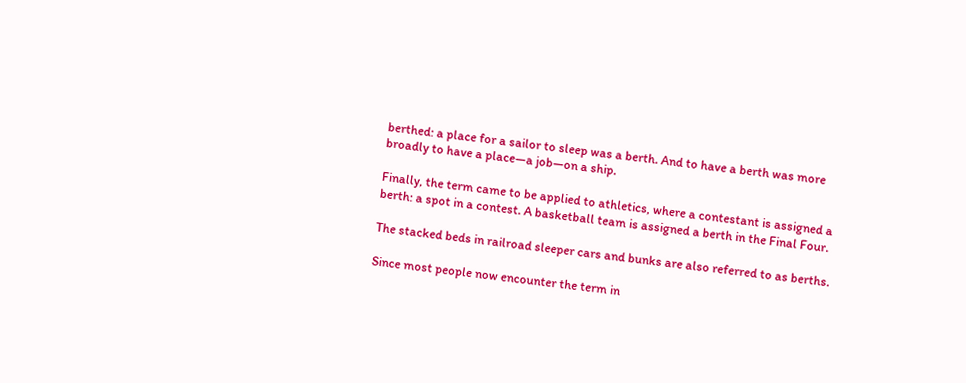berthed: a place for a sailor to sleep was a berth. And to have a berth was more broadly to have a place—a job—on a ship.

Finally, the term came to be applied to athletics, where a contestant is assigned a berth: a spot in a contest. A basketball team is assigned a berth in the Final Four.

The stacked beds in railroad sleeper cars and bunks are also referred to as berths.

Since most people now encounter the term in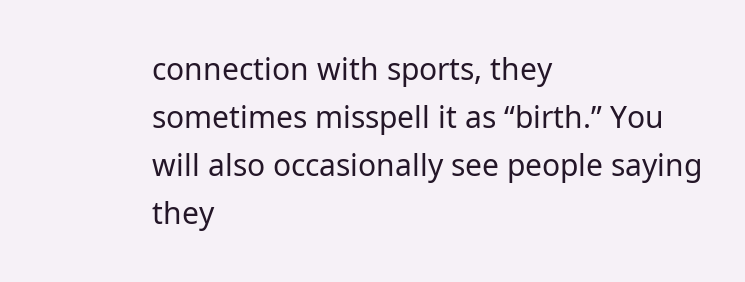connection with sports, they sometimes misspell it as “birth.” You will also occasionally see people saying they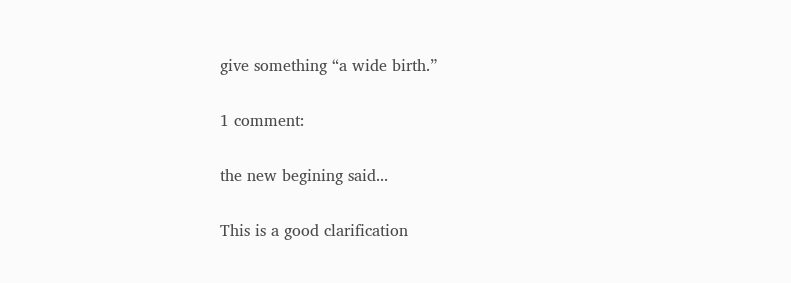give something “a wide birth.”

1 comment:

the new begining said...

This is a good clarification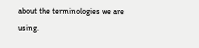about the terminologies we are using.